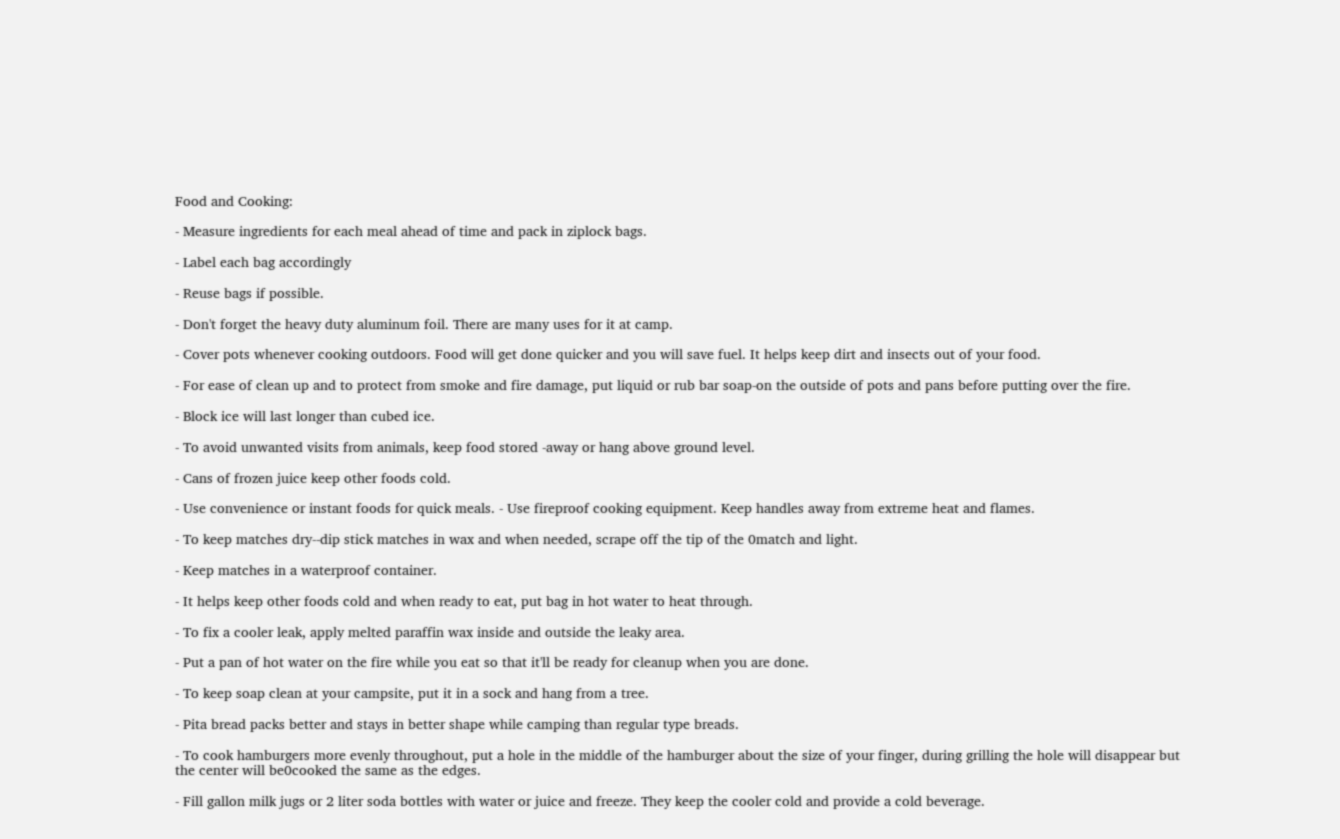Food and Cooking:

- Measure ingredients for each meal ahead of time and pack in ziplock bags.

- Label each bag accordingly

- Reuse bags if possible.

- Don't forget the heavy duty aluminum foil. There are many uses for it at camp.

- Cover pots whenever cooking outdoors. Food will get done quicker and you will save fuel. It helps keep dirt and insects out of your food.

- For ease of clean up and to protect from smoke and fire damage, put liquid or rub bar soap-on the outside of pots and pans before putting over the fire.

- Block ice will last longer than cubed ice.

- To avoid unwanted visits from animals, keep food stored -away or hang above ground level.

- Cans of frozen juice keep other foods cold.

- Use convenience or instant foods for quick meals. - Use fireproof cooking equipment. Keep handles away from extreme heat and flames.

- To keep matches dry--dip stick matches in wax and when needed, scrape off the tip of the 0match and light.

- Keep matches in a waterproof container.

- It helps keep other foods cold and when ready to eat, put bag in hot water to heat through.

- To fix a cooler leak, apply melted paraffin wax inside and outside the leaky area.

- Put a pan of hot water on the fire while you eat so that it'll be ready for cleanup when you are done.

- To keep soap clean at your campsite, put it in a sock and hang from a tree.

- Pita bread packs better and stays in better shape while camping than regular type breads.

- To cook hamburgers more evenly throughout, put a hole in the middle of the hamburger about the size of your finger, during grilling the hole will disappear but the center will be0cooked the same as the edges.

- Fill gallon milk jugs or 2 liter soda bottles with water or juice and freeze. They keep the cooler cold and provide a cold beverage.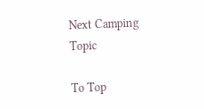Next Camping Topic

To Top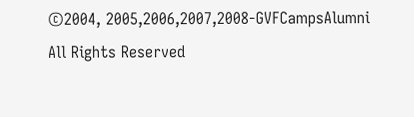©2004, 2005,2006,2007,2008-GVFCampsAlumni
All Rights Reserved